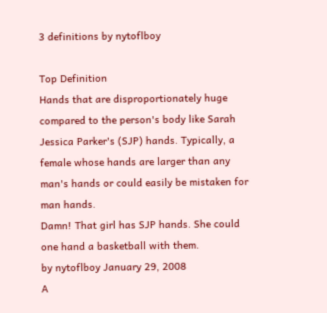3 definitions by nytoflboy

Top Definition
Hands that are disproportionately huge compared to the person's body like Sarah Jessica Parker's (SJP) hands. Typically, a female whose hands are larger than any man's hands or could easily be mistaken for man hands.
Damn! That girl has SJP hands. She could one hand a basketball with them.
by nytoflboy January 29, 2008
A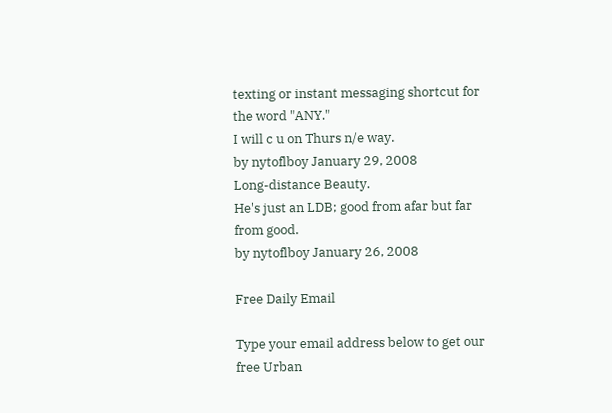texting or instant messaging shortcut for the word "ANY."
I will c u on Thurs n/e way.
by nytoflboy January 29, 2008
Long-distance Beauty.
He's just an LDB; good from afar but far from good.
by nytoflboy January 26, 2008

Free Daily Email

Type your email address below to get our free Urban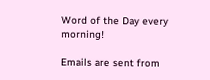Word of the Day every morning!

Emails are sent from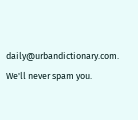daily@urbandictionary.com. We'll never spam you.